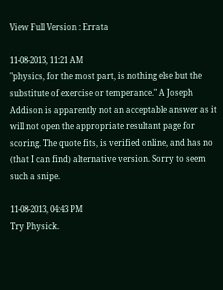View Full Version : Errata

11-08-2013, 11:21 AM
"physics, for the most part, is nothing else but the substitute of exercise or temperance." A Joseph Addison is apparently not an acceptable answer as it will not open the appropriate resultant page for scoring. The quote fits, is verified online, and has no (that I can find) alternative version. Sorry to seem such a snipe.

11-08-2013, 04:43 PM
Try Physick.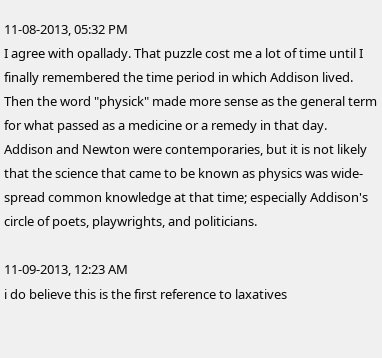11-08-2013, 05:32 PM
I agree with opallady. That puzzle cost me a lot of time until I finally remembered the time period in which Addison lived. Then the word "physick" made more sense as the general term for what passed as a medicine or a remedy in that day. Addison and Newton were contemporaries, but it is not likely that the science that came to be known as physics was wide-spread common knowledge at that time; especially Addison's circle of poets, playwrights, and politicians.

11-09-2013, 12:23 AM
i do believe this is the first reference to laxatives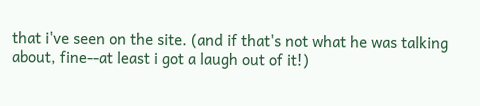that i've seen on the site. (and if that's not what he was talking about, fine--at least i got a laugh out of it!)